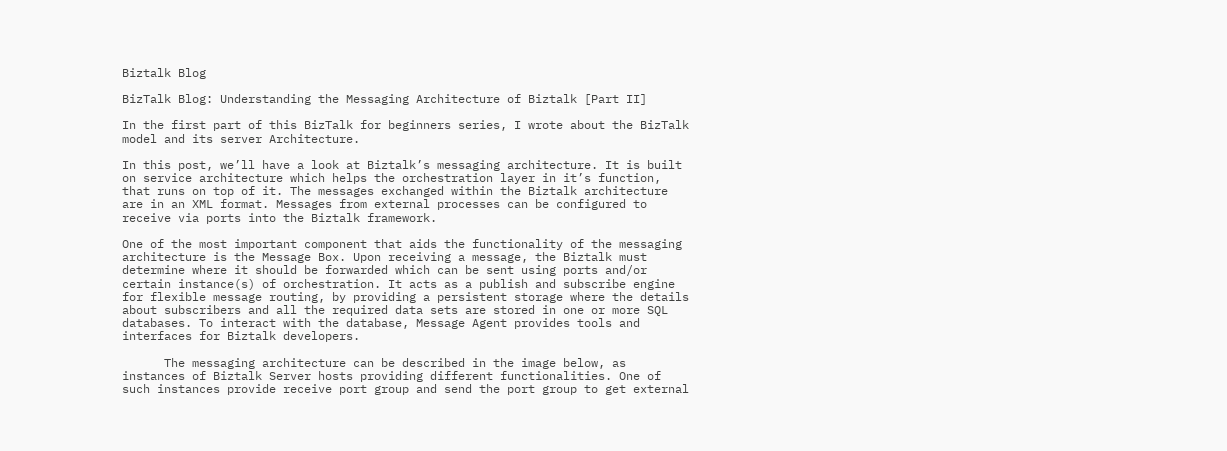Biztalk Blog

BizTalk Blog: Understanding the Messaging Architecture of Biztalk [Part II]

In the first part of this BizTalk for beginners series, I wrote about the BizTalk model and its server Architecture.

In this post, we’ll have a look at Biztalk’s messaging architecture. It is built on service architecture which helps the orchestration layer in it’s function, that runs on top of it. The messages exchanged within the Biztalk architecture are in an XML format. Messages from external processes can be configured to receive via ports into the Biztalk framework.

One of the most important component that aids the functionality of the messaging architecture is the Message Box. Upon receiving a message, the Biztalk must determine where it should be forwarded which can be sent using ports and/or certain instance(s) of orchestration. It acts as a publish and subscribe engine for flexible message routing, by providing a persistent storage where the details about subscribers and all the required data sets are stored in one or more SQL databases. To interact with the database, Message Agent provides tools and interfaces for Biztalk developers.

      The messaging architecture can be described in the image below, as instances of Biztalk Server hosts providing different functionalities. One of such instances provide receive port group and send the port group to get external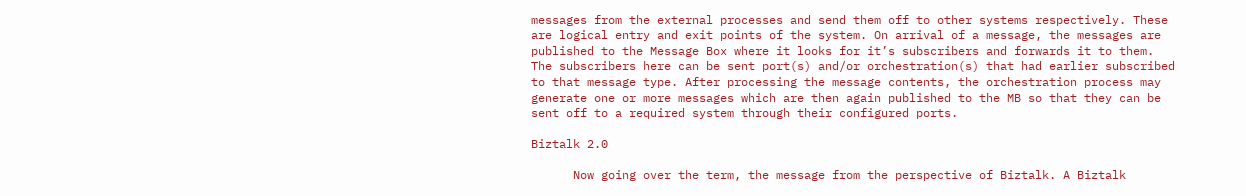messages from the external processes and send them off to other systems respectively. These are logical entry and exit points of the system. On arrival of a message, the messages are published to the Message Box where it looks for it’s subscribers and forwards it to them. The subscribers here can be sent port(s) and/or orchestration(s) that had earlier subscribed to that message type. After processing the message contents, the orchestration process may generate one or more messages which are then again published to the MB so that they can be sent off to a required system through their configured ports.

Biztalk 2.0

      Now going over the term, the message from the perspective of Biztalk. A Biztalk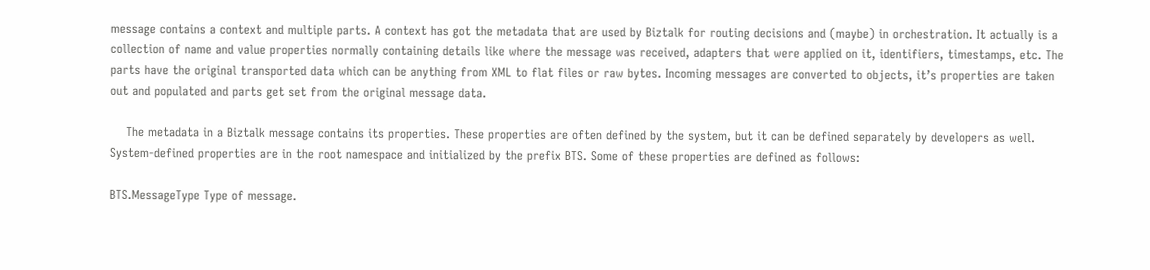message contains a context and multiple parts. A context has got the metadata that are used by Biztalk for routing decisions and (maybe) in orchestration. It actually is a collection of name and value properties normally containing details like where the message was received, adapters that were applied on it, identifiers, timestamps, etc. The parts have the original transported data which can be anything from XML to flat files or raw bytes. Incoming messages are converted to objects, it’s properties are taken out and populated and parts get set from the original message data.

    The metadata in a Biztalk message contains its properties. These properties are often defined by the system, but it can be defined separately by developers as well. System-defined properties are in the root namespace and initialized by the prefix BTS. Some of these properties are defined as follows:

BTS.MessageType Type of message.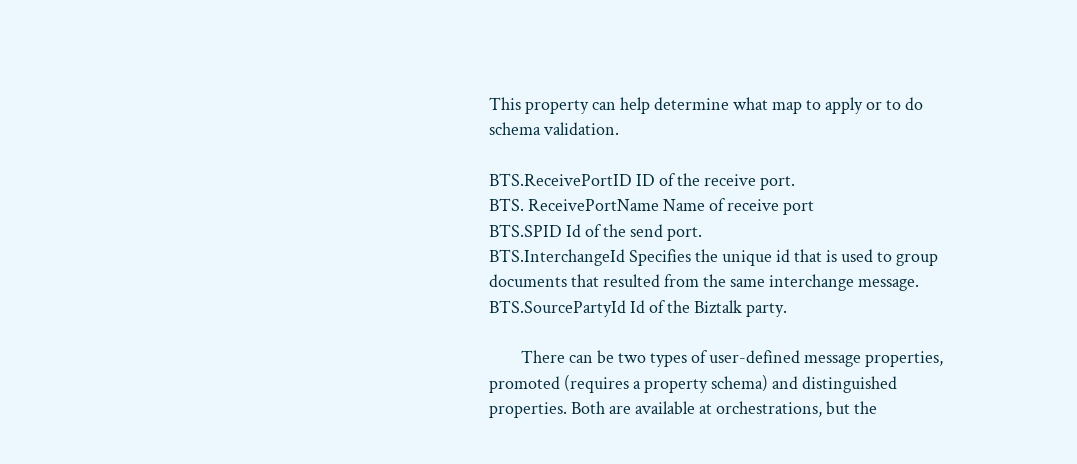This property can help determine what map to apply or to do schema validation.

BTS.ReceivePortID ID of the receive port.
BTS. ReceivePortName Name of receive port
BTS.SPID Id of the send port.
BTS.InterchangeId Specifies the unique id that is used to group documents that resulted from the same interchange message.
BTS.SourcePartyId Id of the Biztalk party.

        There can be two types of user-defined message properties, promoted (requires a property schema) and distinguished properties. Both are available at orchestrations, but the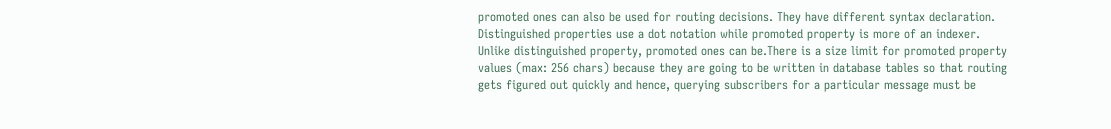promoted ones can also be used for routing decisions. They have different syntax declaration. Distinguished properties use a dot notation while promoted property is more of an indexer. Unlike distinguished property, promoted ones can be.There is a size limit for promoted property values (max: 256 chars) because they are going to be written in database tables so that routing gets figured out quickly and hence, querying subscribers for a particular message must be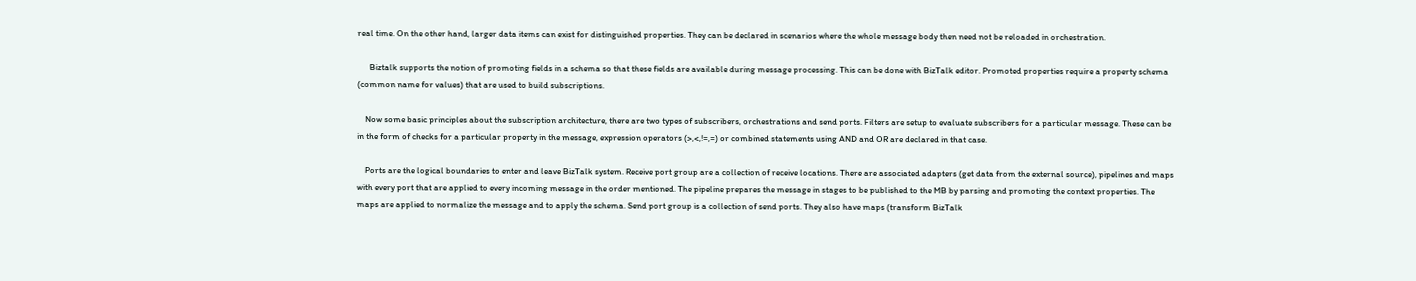real time. On the other hand, larger data items can exist for distinguished properties. They can be declared in scenarios where the whole message body then need not be reloaded in orchestration.

      Biztalk supports the notion of promoting fields in a schema so that these fields are available during message processing. This can be done with BizTalk editor. Promoted properties require a property schema (common name for values) that are used to build subscriptions.

    Now some basic principles about the subscription architecture, there are two types of subscribers, orchestrations and send ports. Filters are setup to evaluate subscribers for a particular message. These can be in the form of checks for a particular property in the message, expression operators (>,<,!=,=) or combined statements using AND and OR are declared in that case.

    Ports are the logical boundaries to enter and leave BizTalk system. Receive port group are a collection of receive locations. There are associated adapters (get data from the external source), pipelines and maps with every port that are applied to every incoming message in the order mentioned. The pipeline prepares the message in stages to be published to the MB by parsing and promoting the context properties. The maps are applied to normalize the message and to apply the schema. Send port group is a collection of send ports. They also have maps (transform BizTalk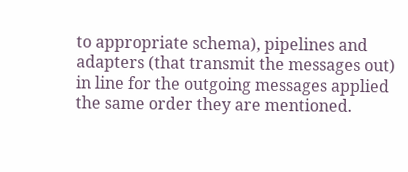to appropriate schema), pipelines and adapters (that transmit the messages out) in line for the outgoing messages applied the same order they are mentioned.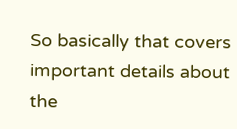So basically that covers important details about the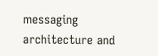messaging architecture and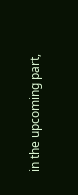in the upcoming part,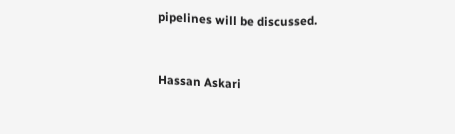pipelines will be discussed.


Hassan Askari